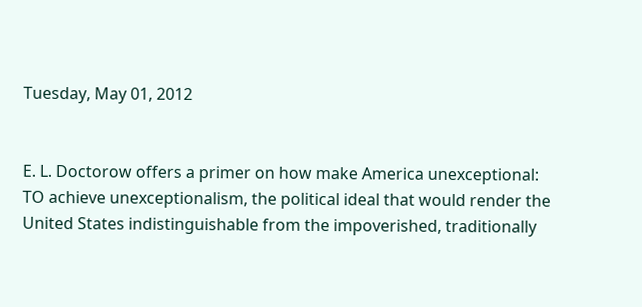Tuesday, May 01, 2012


E. L. Doctorow offers a primer on how make America unexceptional:
TO achieve unexceptionalism, the political ideal that would render the United States indistinguishable from the impoverished, traditionally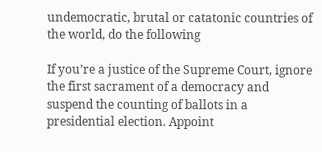undemocratic, brutal or catatonic countries of the world, do the following

If you’re a justice of the Supreme Court, ignore the first sacrament of a democracy and suspend the counting of ballots in a presidential election. Appoint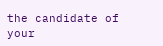the candidate of your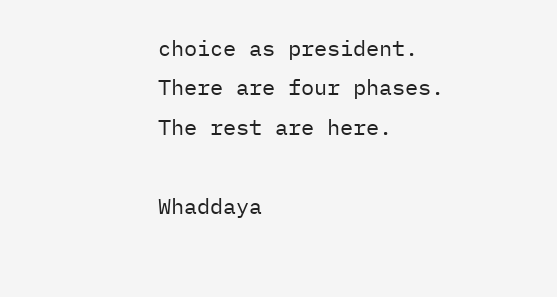choice as president.
There are four phases. The rest are here.

Whaddaya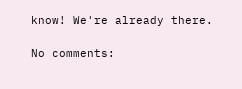know! We're already there.

No comments: